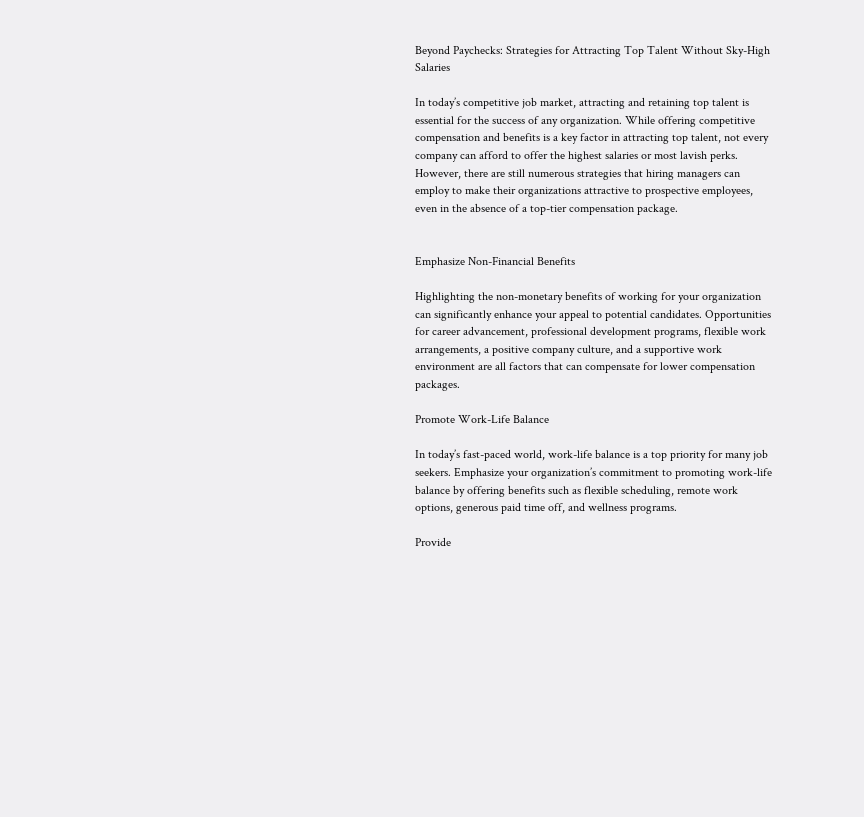Beyond Paychecks: Strategies for Attracting Top Talent Without Sky-High Salaries

In today’s competitive job market, attracting and retaining top talent is essential for the success of any organization. While offering competitive compensation and benefits is a key factor in attracting top talent, not every company can afford to offer the highest salaries or most lavish perks. However, there are still numerous strategies that hiring managers can employ to make their organizations attractive to prospective employees, even in the absence of a top-tier compensation package.


Emphasize Non-Financial Benefits

Highlighting the non-monetary benefits of working for your organization can significantly enhance your appeal to potential candidates. Opportunities for career advancement, professional development programs, flexible work arrangements, a positive company culture, and a supportive work environment are all factors that can compensate for lower compensation packages.

Promote Work-Life Balance

In today’s fast-paced world, work-life balance is a top priority for many job seekers. Emphasize your organization’s commitment to promoting work-life balance by offering benefits such as flexible scheduling, remote work options, generous paid time off, and wellness programs.

Provide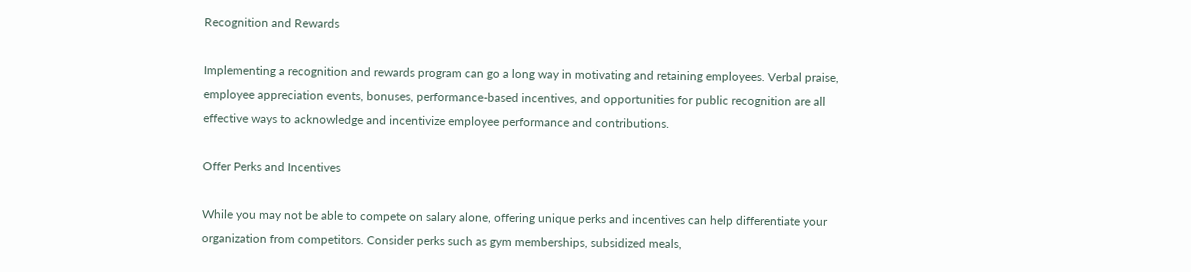Recognition and Rewards

Implementing a recognition and rewards program can go a long way in motivating and retaining employees. Verbal praise, employee appreciation events, bonuses, performance-based incentives, and opportunities for public recognition are all effective ways to acknowledge and incentivize employee performance and contributions.

Offer Perks and Incentives

While you may not be able to compete on salary alone, offering unique perks and incentives can help differentiate your organization from competitors. Consider perks such as gym memberships, subsidized meals,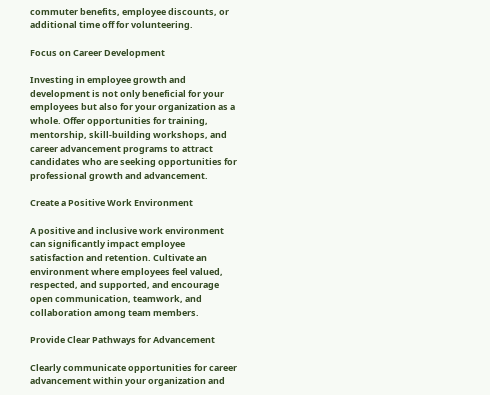commuter benefits, employee discounts, or additional time off for volunteering.

Focus on Career Development

Investing in employee growth and development is not only beneficial for your employees but also for your organization as a whole. Offer opportunities for training, mentorship, skill-building workshops, and career advancement programs to attract candidates who are seeking opportunities for professional growth and advancement.

Create a Positive Work Environment

A positive and inclusive work environment can significantly impact employee satisfaction and retention. Cultivate an environment where employees feel valued, respected, and supported, and encourage open communication, teamwork, and collaboration among team members.

Provide Clear Pathways for Advancement

Clearly communicate opportunities for career advancement within your organization and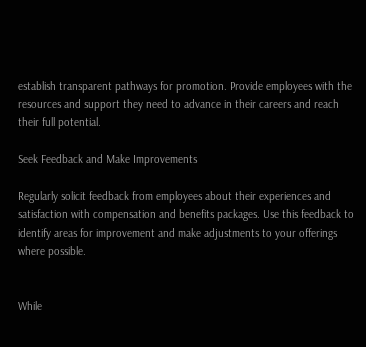establish transparent pathways for promotion. Provide employees with the resources and support they need to advance in their careers and reach their full potential.

Seek Feedback and Make Improvements

Regularly solicit feedback from employees about their experiences and satisfaction with compensation and benefits packages. Use this feedback to identify areas for improvement and make adjustments to your offerings where possible.


While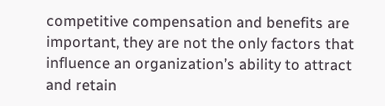competitive compensation and benefits are important, they are not the only factors that influence an organization’s ability to attract and retain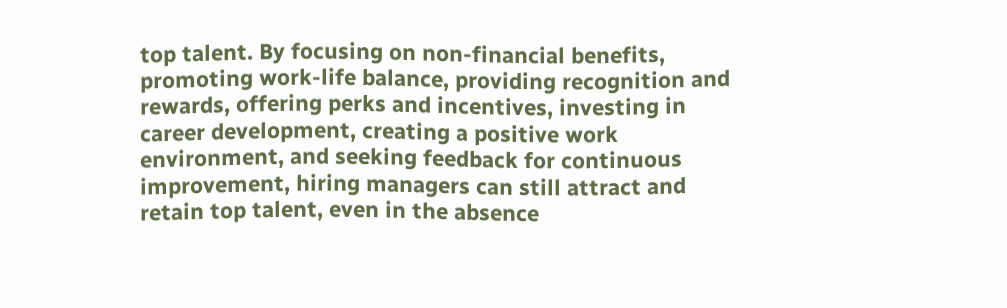top talent. By focusing on non-financial benefits, promoting work-life balance, providing recognition and rewards, offering perks and incentives, investing in career development, creating a positive work environment, and seeking feedback for continuous improvement, hiring managers can still attract and retain top talent, even in the absence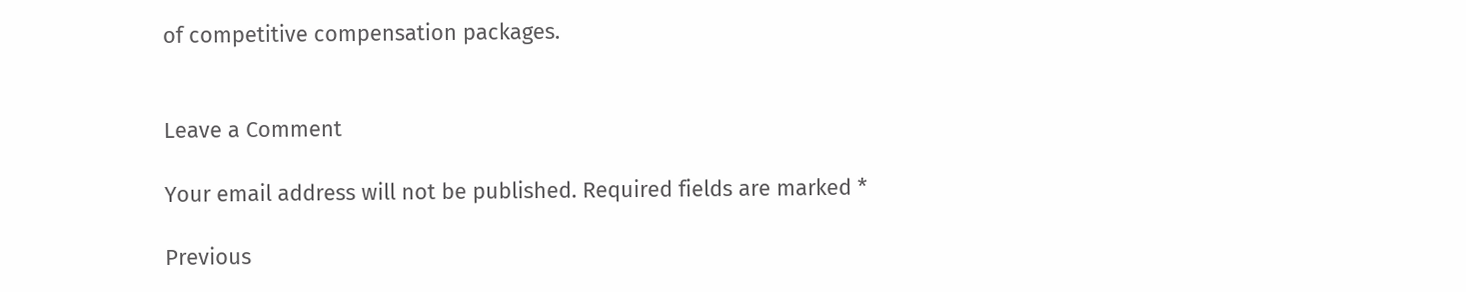of competitive compensation packages.


Leave a Comment

Your email address will not be published. Required fields are marked *

Previous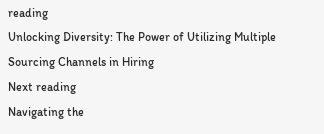reading
Unlocking Diversity: The Power of Utilizing Multiple Sourcing Channels in Hiring
Next reading
Navigating the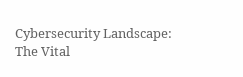Cybersecurity Landscape: The Vital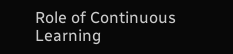Role of Continuous Learning